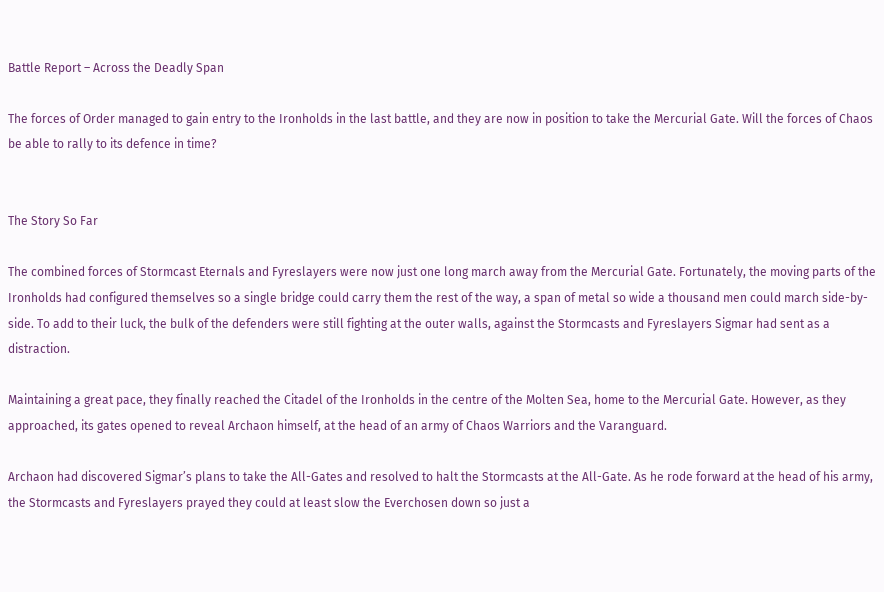Battle Report – Across the Deadly Span

The forces of Order managed to gain entry to the Ironholds in the last battle, and they are now in position to take the Mercurial Gate. Will the forces of Chaos be able to rally to its defence in time?


The Story So Far

The combined forces of Stormcast Eternals and Fyreslayers were now just one long march away from the Mercurial Gate. Fortunately, the moving parts of the Ironholds had configured themselves so a single bridge could carry them the rest of the way, a span of metal so wide a thousand men could march side-by-side. To add to their luck, the bulk of the defenders were still fighting at the outer walls, against the Stormcasts and Fyreslayers Sigmar had sent as a distraction.

Maintaining a great pace, they finally reached the Citadel of the Ironholds in the centre of the Molten Sea, home to the Mercurial Gate. However, as they approached, its gates opened to reveal Archaon himself, at the head of an army of Chaos Warriors and the Varanguard.

Archaon had discovered Sigmar’s plans to take the All-Gates and resolved to halt the Stormcasts at the All-Gate. As he rode forward at the head of his army, the Stormcasts and Fyreslayers prayed they could at least slow the Everchosen down so just a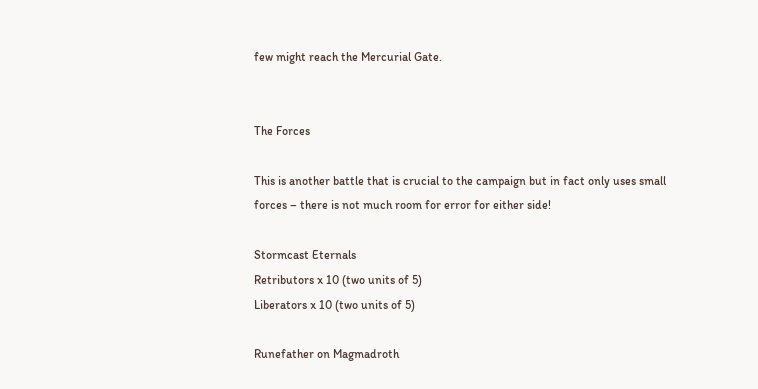few might reach the Mercurial Gate.


The Forces

This is another battle that is crucial to the campaign but in fact only uses small forces – there is not much room for error for either side!

Stormcast Eternals
Retributors x 10 (two units of 5)
Liberators x 10 (two units of 5)

Runefather on Magmadroth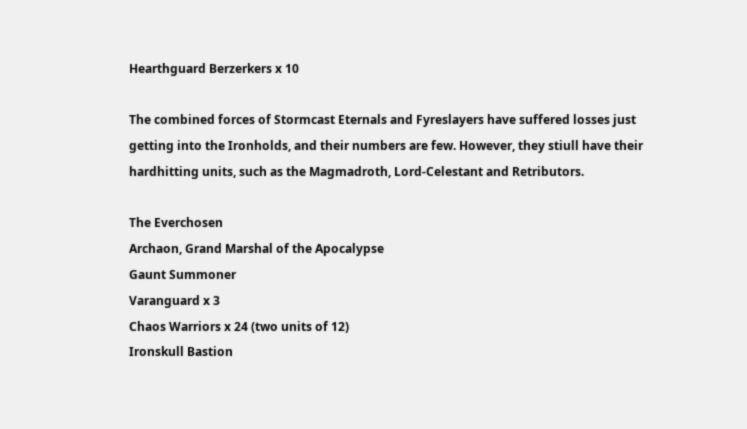Hearthguard Berzerkers x 10

The combined forces of Stormcast Eternals and Fyreslayers have suffered losses just getting into the Ironholds, and their numbers are few. However, they stiull have their hardhitting units, such as the Magmadroth, Lord-Celestant and Retributors.

The Everchosen
Archaon, Grand Marshal of the Apocalypse
Gaunt Summoner
Varanguard x 3
Chaos Warriors x 24 (two units of 12)
Ironskull Bastion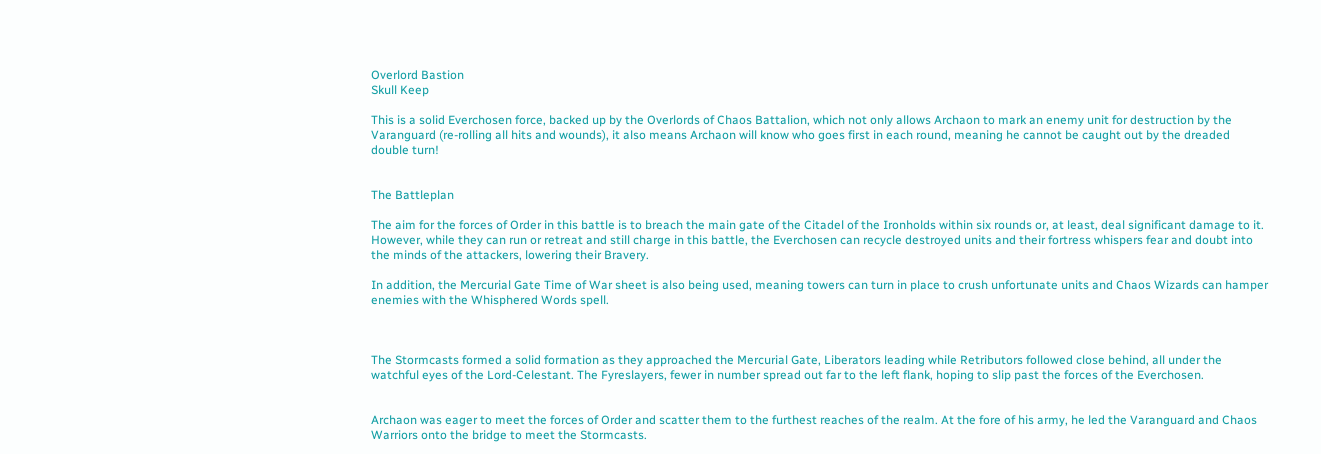Overlord Bastion
Skull Keep

This is a solid Everchosen force, backed up by the Overlords of Chaos Battalion, which not only allows Archaon to mark an enemy unit for destruction by the Varanguard (re-rolling all hits and wounds), it also means Archaon will know who goes first in each round, meaning he cannot be caught out by the dreaded double turn!


The Battleplan

The aim for the forces of Order in this battle is to breach the main gate of the Citadel of the Ironholds within six rounds or, at least, deal significant damage to it. However, while they can run or retreat and still charge in this battle, the Everchosen can recycle destroyed units and their fortress whispers fear and doubt into the minds of the attackers, lowering their Bravery.

In addition, the Mercurial Gate Time of War sheet is also being used, meaning towers can turn in place to crush unfortunate units and Chaos Wizards can hamper enemies with the Whisphered Words spell.



The Stormcasts formed a solid formation as they approached the Mercurial Gate, Liberators leading while Retributors followed close behind, all under the watchful eyes of the Lord-Celestant. The Fyreslayers, fewer in number spread out far to the left flank, hoping to slip past the forces of the Everchosen.


Archaon was eager to meet the forces of Order and scatter them to the furthest reaches of the realm. At the fore of his army, he led the Varanguard and Chaos Warriors onto the bridge to meet the Stormcasts.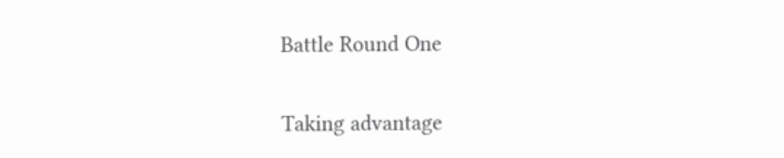Battle Round One

Taking advantage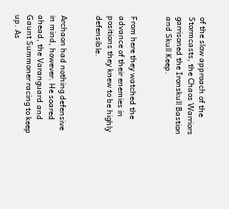of the slow approach of the Stormcasts, the Chaos Warriors garrisoned the Ironskull Bastion and Skull Keep.


From here they watched the advance of their enemies in positions they knew to be highly defensible.


Archaon had nothing defensive in mind, however. He soared ahead, the Varanguard and Gaunt Summoner racing to keep up. As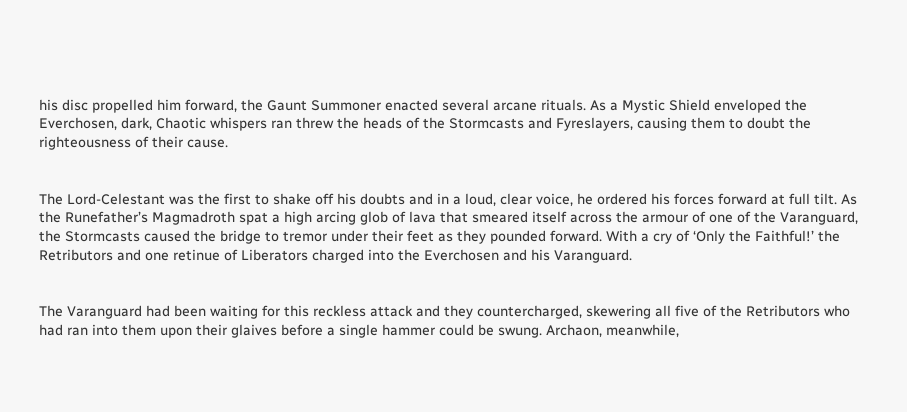his disc propelled him forward, the Gaunt Summoner enacted several arcane rituals. As a Mystic Shield enveloped the Everchosen, dark, Chaotic whispers ran threw the heads of the Stormcasts and Fyreslayers, causing them to doubt the righteousness of their cause.


The Lord-Celestant was the first to shake off his doubts and in a loud, clear voice, he ordered his forces forward at full tilt. As the Runefather’s Magmadroth spat a high arcing glob of lava that smeared itself across the armour of one of the Varanguard, the Stormcasts caused the bridge to tremor under their feet as they pounded forward. With a cry of ‘Only the Faithful!’ the Retributors and one retinue of Liberators charged into the Everchosen and his Varanguard.


The Varanguard had been waiting for this reckless attack and they countercharged, skewering all five of the Retributors who had ran into them upon their glaives before a single hammer could be swung. Archaon, meanwhile,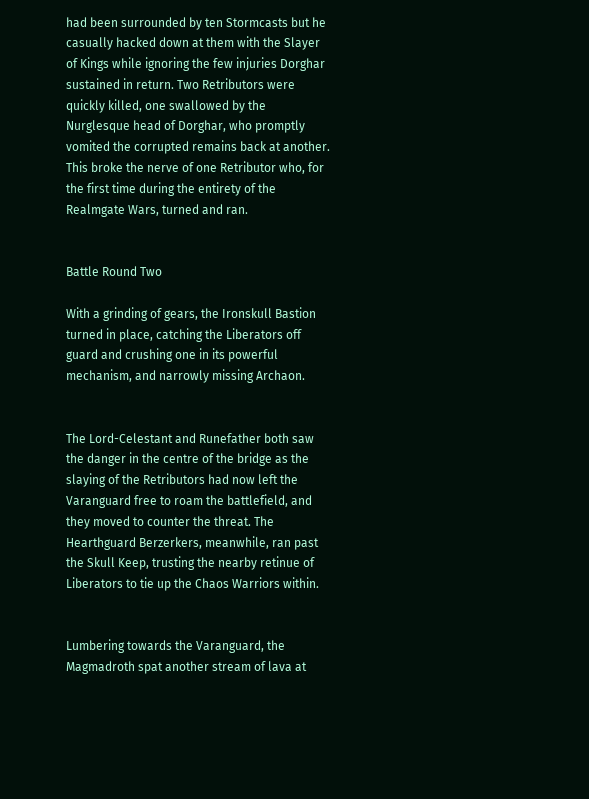had been surrounded by ten Stormcasts but he casually hacked down at them with the Slayer of Kings while ignoring the few injuries Dorghar sustained in return. Two Retributors were quickly killed, one swallowed by the Nurglesque head of Dorghar, who promptly vomited the corrupted remains back at another. This broke the nerve of one Retributor who, for the first time during the entirety of the Realmgate Wars, turned and ran.


Battle Round Two

With a grinding of gears, the Ironskull Bastion turned in place, catching the Liberators off guard and crushing one in its powerful mechanism, and narrowly missing Archaon.


The Lord-Celestant and Runefather both saw the danger in the centre of the bridge as the slaying of the Retributors had now left the Varanguard free to roam the battlefield, and they moved to counter the threat. The Hearthguard Berzerkers, meanwhile, ran past the Skull Keep, trusting the nearby retinue of Liberators to tie up the Chaos Warriors within.


Lumbering towards the Varanguard, the Magmadroth spat another stream of lava at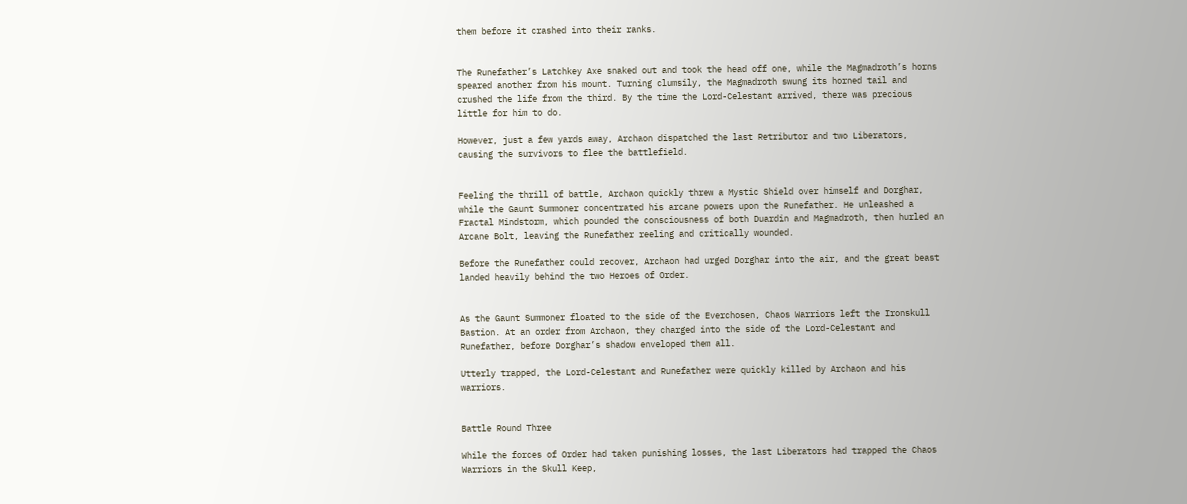them before it crashed into their ranks.


The Runefather’s Latchkey Axe snaked out and took the head off one, while the Magmadroth’s horns speared another from his mount. Turning clumsily, the Magmadroth swung its horned tail and crushed the life from the third. By the time the Lord-Celestant arrived, there was precious little for him to do.

However, just a few yards away, Archaon dispatched the last Retributor and two Liberators, causing the survivors to flee the battlefield.


Feeling the thrill of battle, Archaon quickly threw a Mystic Shield over himself and Dorghar, while the Gaunt Summoner concentrated his arcane powers upon the Runefather. He unleashed a Fractal Mindstorm, which pounded the consciousness of both Duardin and Magmadroth, then hurled an Arcane Bolt, leaving the Runefather reeling and critically wounded.

Before the Runefather could recover, Archaon had urged Dorghar into the air, and the great beast landed heavily behind the two Heroes of Order.


As the Gaunt Summoner floated to the side of the Everchosen, Chaos Warriors left the Ironskull Bastion. At an order from Archaon, they charged into the side of the Lord-Celestant and Runefather, before Dorghar’s shadow enveloped them all.

Utterly trapped, the Lord-Celestant and Runefather were quickly killed by Archaon and his warriors.


Battle Round Three

While the forces of Order had taken punishing losses, the last Liberators had trapped the Chaos Warriors in the Skull Keep,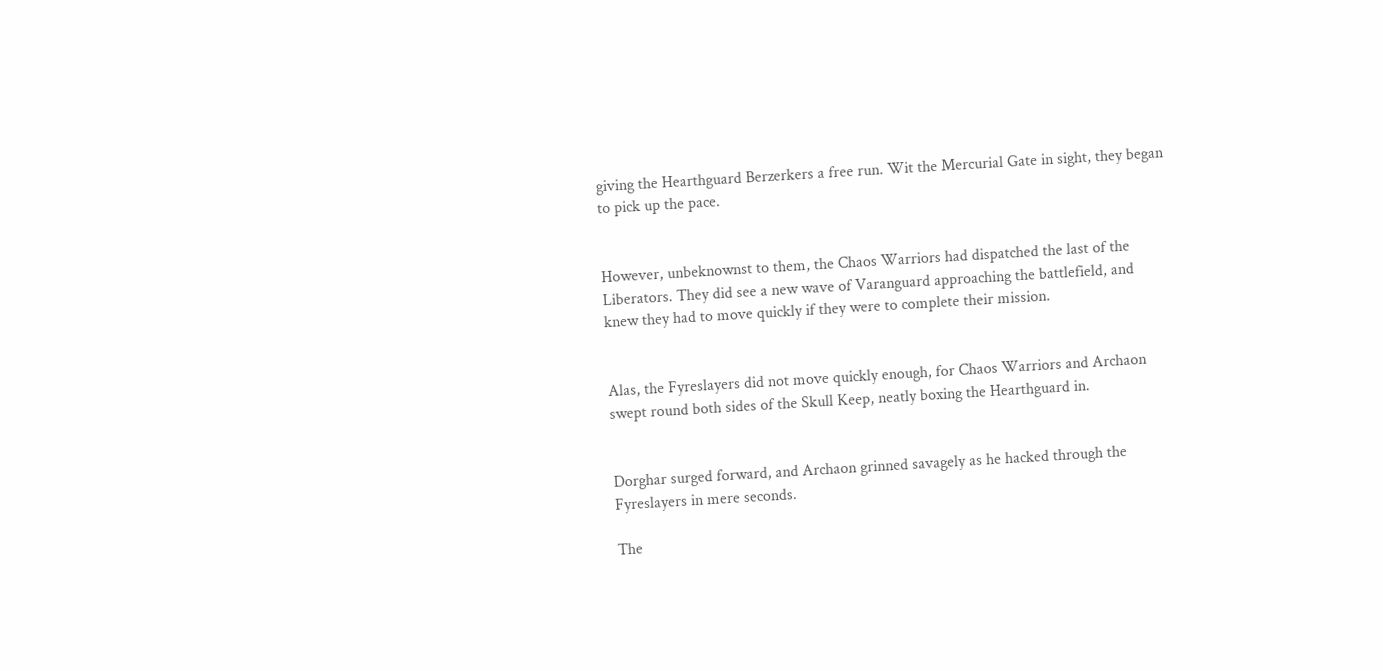giving the Hearthguard Berzerkers a free run. Wit the Mercurial Gate in sight, they began to pick up the pace.


However, unbeknownst to them, the Chaos Warriors had dispatched the last of the Liberators. They did see a new wave of Varanguard approaching the battlefield, and knew they had to move quickly if they were to complete their mission.


Alas, the Fyreslayers did not move quickly enough, for Chaos Warriors and Archaon swept round both sides of the Skull Keep, neatly boxing the Hearthguard in.


Dorghar surged forward, and Archaon grinned savagely as he hacked through the Fyreslayers in mere seconds.

The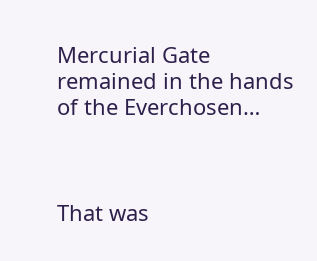Mercurial Gate remained in the hands of the Everchosen…



That was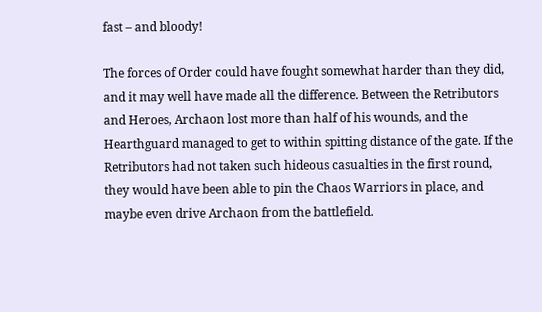fast – and bloody!

The forces of Order could have fought somewhat harder than they did, and it may well have made all the difference. Between the Retributors and Heroes, Archaon lost more than half of his wounds, and the Hearthguard managed to get to within spitting distance of the gate. If the Retributors had not taken such hideous casualties in the first round, they would have been able to pin the Chaos Warriors in place, and maybe even drive Archaon from the battlefield.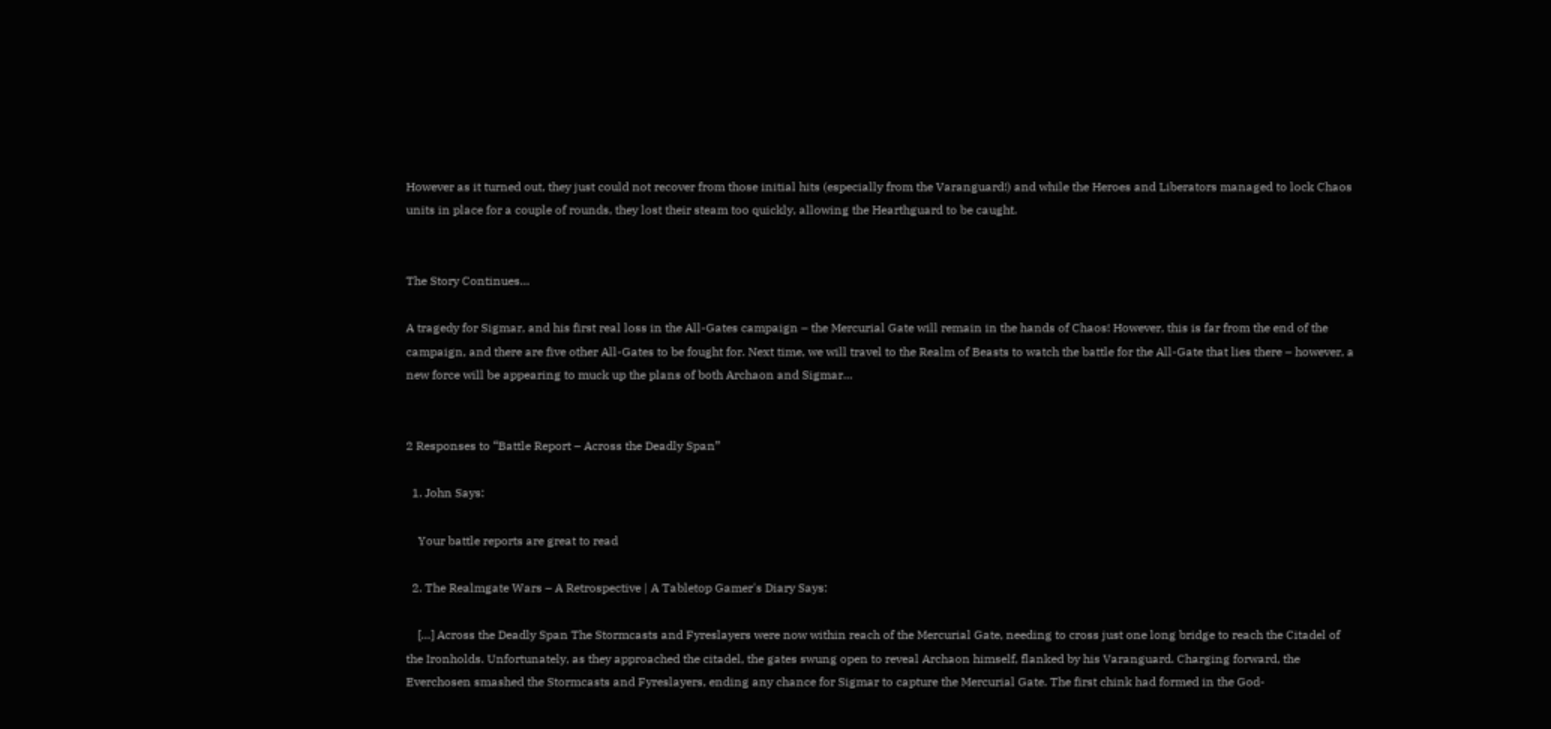However as it turned out, they just could not recover from those initial hits (especially from the Varanguard!) and while the Heroes and Liberators managed to lock Chaos units in place for a couple of rounds, they lost their steam too quickly, allowing the Hearthguard to be caught.


The Story Continues…

A tragedy for Sigmar, and his first real loss in the All-Gates campaign – the Mercurial Gate will remain in the hands of Chaos! However, this is far from the end of the campaign, and there are five other All-Gates to be fought for. Next time, we will travel to the Realm of Beasts to watch the battle for the All-Gate that lies there – however, a new force will be appearing to muck up the plans of both Archaon and Sigmar…


2 Responses to “Battle Report – Across the Deadly Span”

  1. John Says:

    Your battle reports are great to read

  2. The Realmgate Wars – A Retrospective | A Tabletop Gamer's Diary Says:

    […] Across the Deadly Span The Stormcasts and Fyreslayers were now within reach of the Mercurial Gate, needing to cross just one long bridge to reach the Citadel of the Ironholds. Unfortunately, as they approached the citadel, the gates swung open to reveal Archaon himself, flanked by his Varanguard. Charging forward, the Everchosen smashed the Stormcasts and Fyreslayers, ending any chance for Sigmar to capture the Mercurial Gate. The first chink had formed in the God-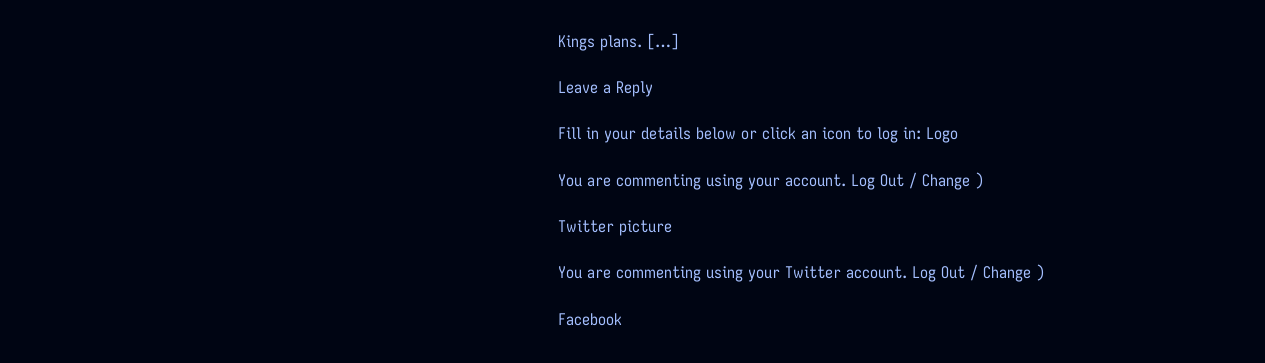Kings plans. […]

Leave a Reply

Fill in your details below or click an icon to log in: Logo

You are commenting using your account. Log Out / Change )

Twitter picture

You are commenting using your Twitter account. Log Out / Change )

Facebook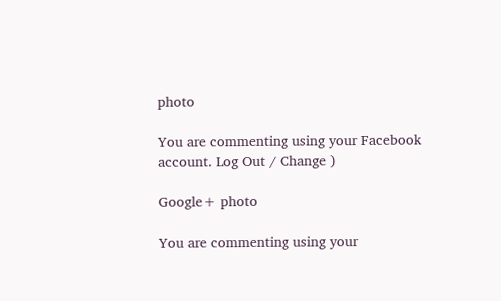photo

You are commenting using your Facebook account. Log Out / Change )

Google+ photo

You are commenting using your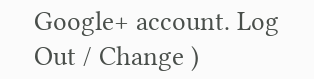Google+ account. Log Out / Change )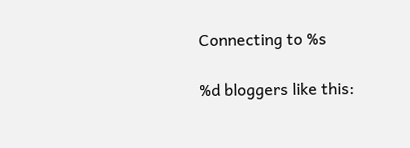Connecting to %s

%d bloggers like this: